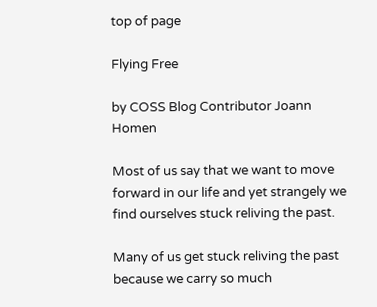top of page

Flying Free

by COSS Blog Contributor Joann Homen

Most of us say that we want to move forward in our life and yet strangely we find ourselves stuck reliving the past.

Many of us get stuck reliving the past because we carry so much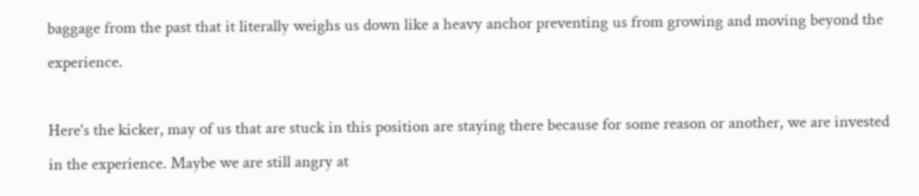baggage from the past that it literally weighs us down like a heavy anchor preventing us from growing and moving beyond the experience.

Here's the kicker, may of us that are stuck in this position are staying there because for some reason or another, we are invested in the experience. Maybe we are still angry at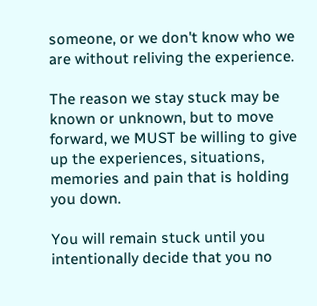someone, or we don't know who we are without reliving the experience.

The reason we stay stuck may be known or unknown, but to move forward, we MUST be willing to give up the experiences, situations, memories and pain that is holding you down.

You will remain stuck until you intentionally decide that you no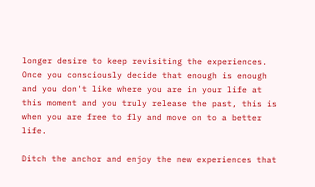longer desire to keep revisiting the experiences. Once you consciously decide that enough is enough and you don't like where you are in your life at this moment and you truly release the past, this is when you are free to fly and move on to a better life.

Ditch the anchor and enjoy the new experiences that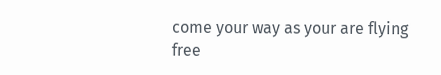come your way as your are flying free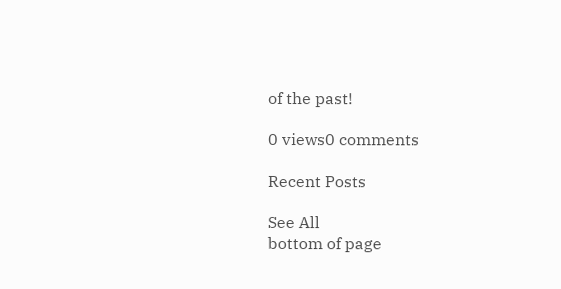of the past!

0 views0 comments

Recent Posts

See All
bottom of page